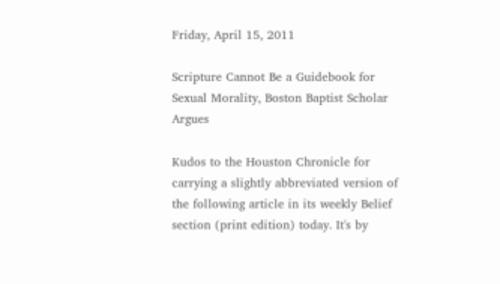Friday, April 15, 2011

Scripture Cannot Be a Guidebook for Sexual Morality, Boston Baptist Scholar Argues

Kudos to the Houston Chronicle for carrying a slightly abbreviated version of the following article in its weekly Belief section (print edition) today. It's by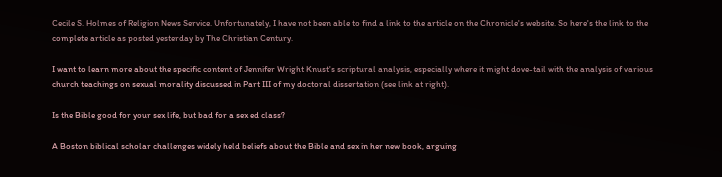Cecile S. Holmes of Religion News Service. Unfortunately, I have not been able to find a link to the article on the Chronicle's website. So here's the link to the complete article as posted yesterday by The Christian Century.

I want to learn more about the specific content of Jennifer Wright Knust's scriptural analysis, especially where it might dove-tail with the analysis of various church teachings on sexual morality discussed in Part III of my doctoral dissertation (see link at right).

Is the Bible good for your sex life, but bad for a sex ed class?

A Boston biblical scholar challenges widely held beliefs about the Bible and sex in her new book, arguing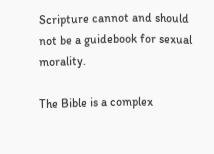Scripture cannot and should not be a guidebook for sexual morality.

The Bible is a complex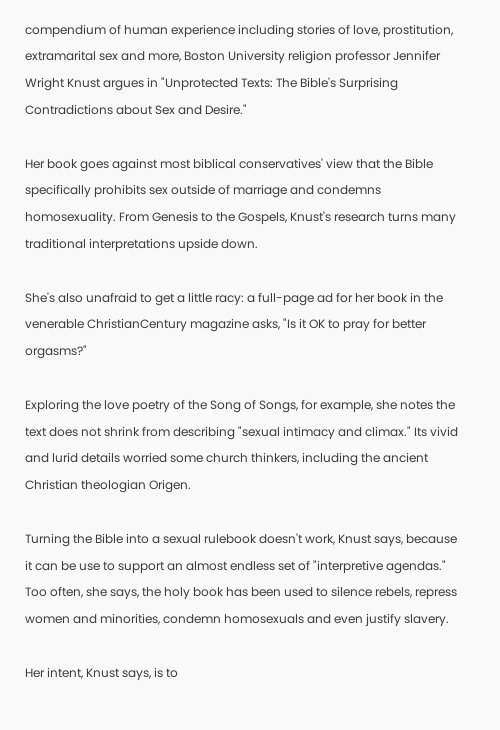compendium of human experience including stories of love, prostitution, extramarital sex and more, Boston University religion professor Jennifer Wright Knust argues in "Unprotected Texts: The Bible's Surprising Contradictions about Sex and Desire."

Her book goes against most biblical conservatives' view that the Bible specifically prohibits sex outside of marriage and condemns homosexuality. From Genesis to the Gospels, Knust's research turns many traditional interpretations upside down.

She's also unafraid to get a little racy: a full-page ad for her book in the venerable ChristianCentury magazine asks, "Is it OK to pray for better orgasms?"

Exploring the love poetry of the Song of Songs, for example, she notes the text does not shrink from describing "sexual intimacy and climax." Its vivid and lurid details worried some church thinkers, including the ancient Christian theologian Origen.

Turning the Bible into a sexual rulebook doesn't work, Knust says, because it can be use to support an almost endless set of "interpretive agendas." Too often, she says, the holy book has been used to silence rebels, repress women and minorities, condemn homosexuals and even justify slavery.

Her intent, Knust says, is to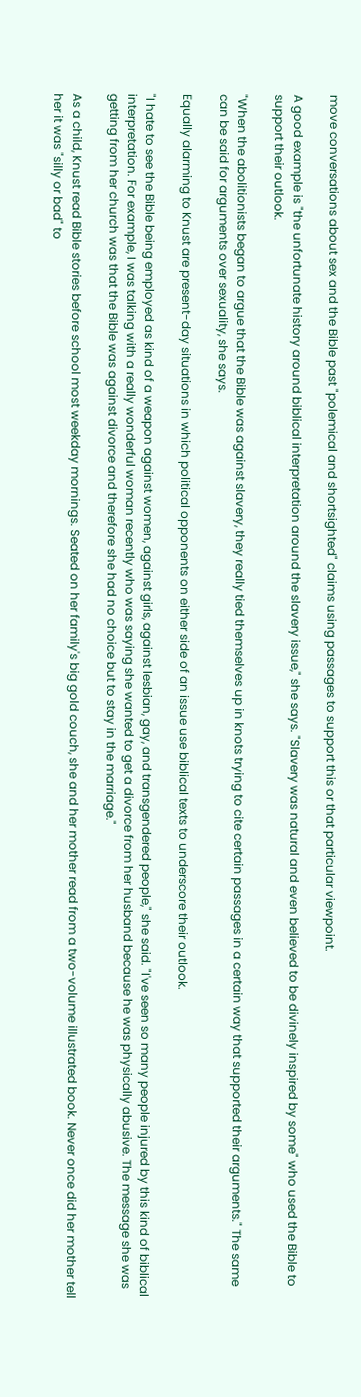move conversations about sex and the Bible past "polemical and shortsighted" claims using passages to support this or that particular viewpoint.

A good example is "the unfortunate history around biblical interpretation around the slavery issue," she says. "Slavery was natural and even believed to be divinely inspired by some" who used the Bible to support their outlook.

"When the abolitionists began to argue that the Bible was against slavery, they really tied themselves up in knots trying to cite certain passages in a certain way that supported their arguments." The same can be said for arguments over sexuality, she says.

Equally alarming to Knust are present-day situations in which political opponents on either side of an issue use biblical texts to underscore their outlook.

"I hate to see the Bible being employed as kind of a weapon against women, against girls, against lesbian, gay, and transgendered people," she said. "I've seen so many people injured by this kind of biblical interpretation. For example, I was talking with a really wonderful woman recently who was saying she wanted to get a divorce from her husband because he was physically abusive. The message she was getting from her church was that the Bible was against divorce and therefore she had no choice but to stay in the marriage."

As a child, Knust read Bible stories before school most weekday mornings. Seated on her family's big gold couch, she and her mother read from a two-volume illustrated book. Never once did her mother tell her it was "silly or bad" to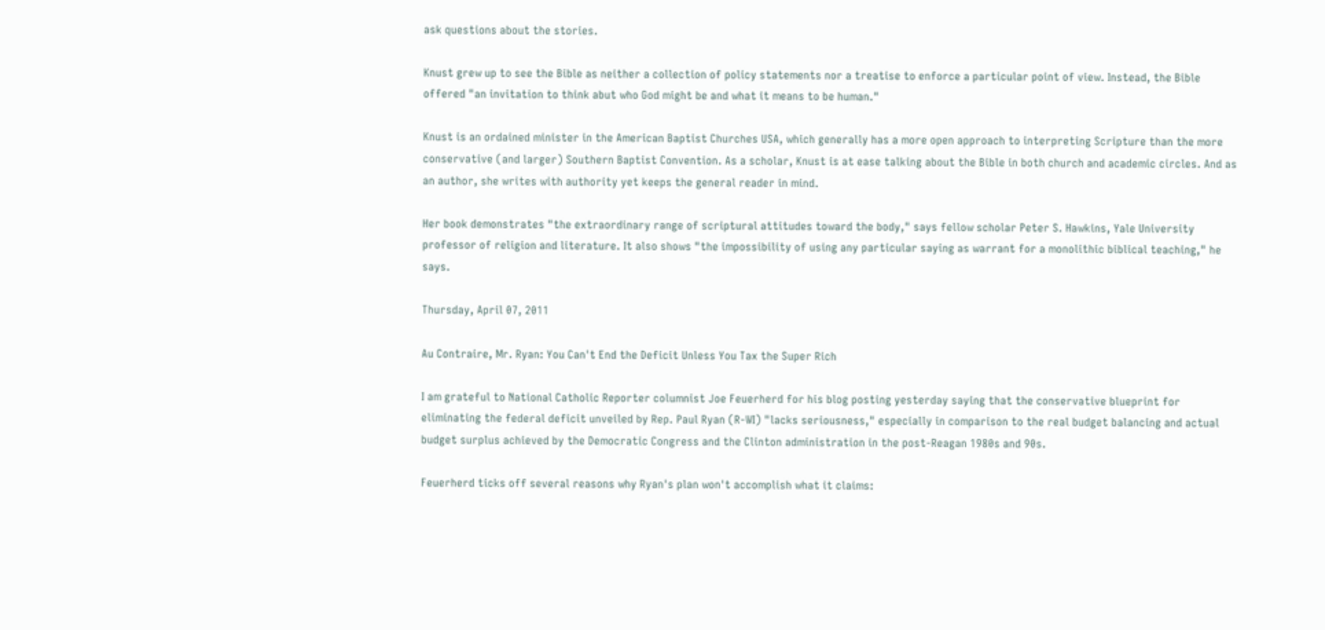ask questions about the stories.

Knust grew up to see the Bible as neither a collection of policy statements nor a treatise to enforce a particular point of view. Instead, the Bible offered "an invitation to think abut who God might be and what it means to be human."

Knust is an ordained minister in the American Baptist Churches USA, which generally has a more open approach to interpreting Scripture than the more conservative (and larger) Southern Baptist Convention. As a scholar, Knust is at ease talking about the Bible in both church and academic circles. And as an author, she writes with authority yet keeps the general reader in mind.

Her book demonstrates "the extraordinary range of scriptural attitudes toward the body," says fellow scholar Peter S. Hawkins, Yale University professor of religion and literature. It also shows "the impossibility of using any particular saying as warrant for a monolithic biblical teaching," he says.

Thursday, April 07, 2011

Au Contraire, Mr. Ryan: You Can't End the Deficit Unless You Tax the Super Rich

I am grateful to National Catholic Reporter columnist Joe Feuerherd for his blog posting yesterday saying that the conservative blueprint for eliminating the federal deficit unveiled by Rep. Paul Ryan (R-WI) "lacks seriousness," especially in comparison to the real budget balancing and actual budget surplus achieved by the Democratic Congress and the Clinton administration in the post-Reagan 1980s and 90s.

Feuerherd ticks off several reasons why Ryan's plan won't accomplish what it claims: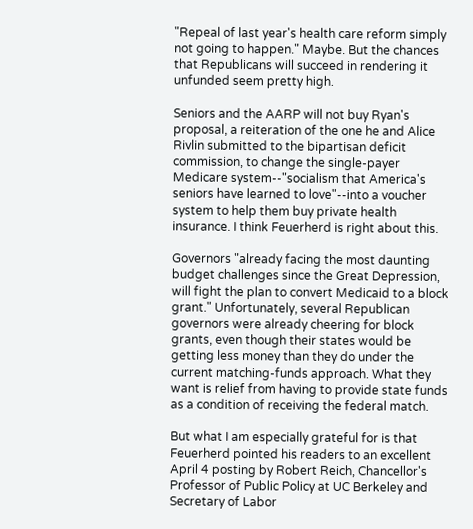"Repeal of last year's health care reform simply not going to happen." Maybe. But the chances that Republicans will succeed in rendering it unfunded seem pretty high.

Seniors and the AARP will not buy Ryan's proposal, a reiteration of the one he and Alice Rivlin submitted to the bipartisan deficit commission, to change the single-payer Medicare system--"socialism that America's seniors have learned to love"--into a voucher system to help them buy private health insurance. I think Feuerherd is right about this.

Governors "already facing the most daunting budget challenges since the Great Depression, will fight the plan to convert Medicaid to a block grant." Unfortunately, several Republican governors were already cheering for block grants, even though their states would be getting less money than they do under the current matching-funds approach. What they want is relief from having to provide state funds as a condition of receiving the federal match.

But what I am especially grateful for is that Feuerherd pointed his readers to an excellent April 4 posting by Robert Reich, Chancellor's Professor of Public Policy at UC Berkeley and Secretary of Labor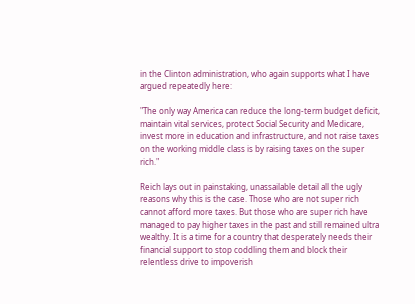in the Clinton administration, who again supports what I have argued repeatedly here:

"The only way America can reduce the long-term budget deficit, maintain vital services, protect Social Security and Medicare, invest more in education and infrastructure, and not raise taxes on the working middle class is by raising taxes on the super rich."

Reich lays out in painstaking, unassailable detail all the ugly reasons why this is the case. Those who are not super rich cannot afford more taxes. But those who are super rich have managed to pay higher taxes in the past and still remained ultra wealthy. It is a time for a country that desperately needs their financial support to stop coddling them and block their relentless drive to impoverish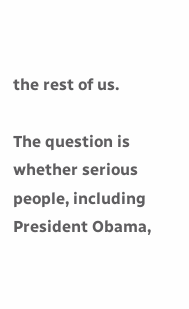the rest of us.

The question is whether serious people, including President Obama,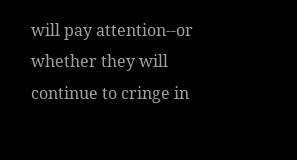will pay attention--or whether they will continue to cringe in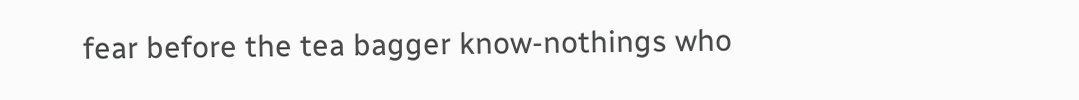fear before the tea bagger know-nothings who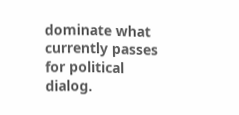dominate what currently passes for political dialog.